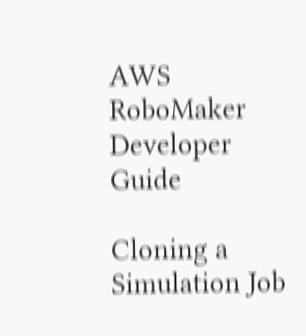AWS RoboMaker
Developer Guide

Cloning a Simulation Job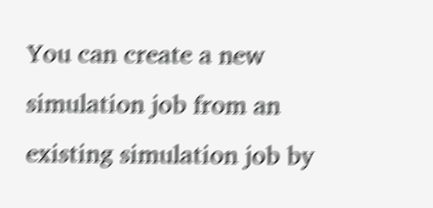You can create a new simulation job from an existing simulation job by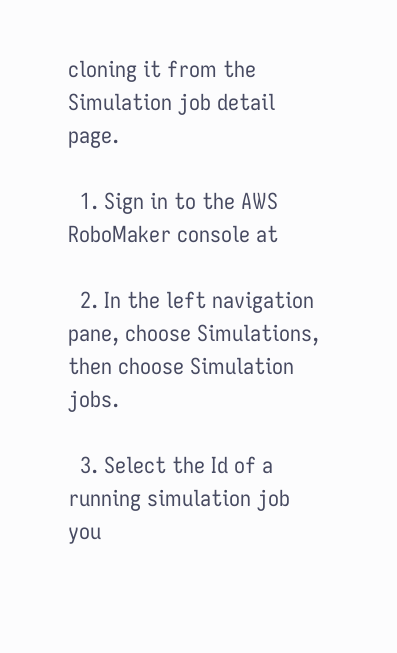cloning it from the Simulation job detail page.

  1. Sign in to the AWS RoboMaker console at

  2. In the left navigation pane, choose Simulations, then choose Simulation jobs.

  3. Select the Id of a running simulation job you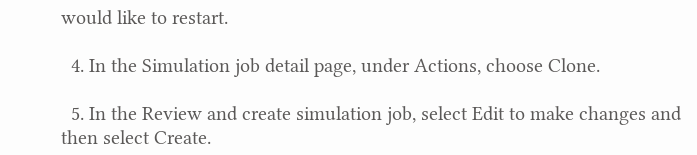would like to restart.

  4. In the Simulation job detail page, under Actions, choose Clone.

  5. In the Review and create simulation job, select Edit to make changes and then select Create.